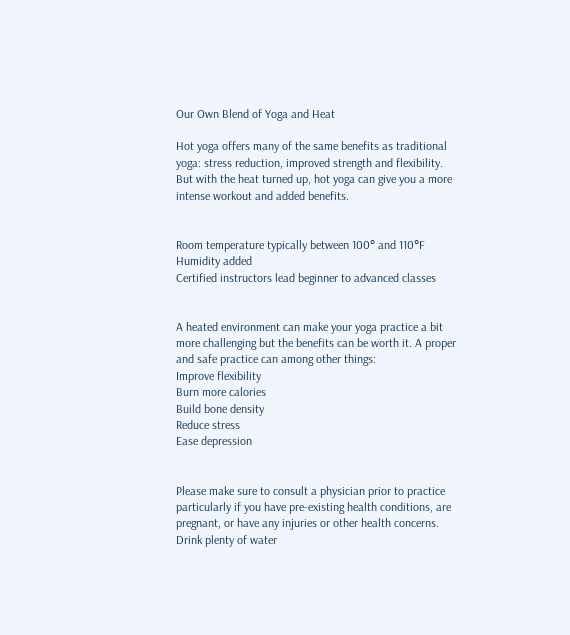Our Own Blend of Yoga and Heat

Hot yoga offers many of the same benefits as traditional yoga: stress reduction, improved strength and flexibility. But with the heat turned up, hot yoga can give you a more intense workout and added benefits.


Room temperature typically between 100° and 110°F
Humidity added
Certified instructors lead beginner to advanced classes


A heated environment can make your yoga practice a bit more challenging but the benefits can be worth it. A proper and safe practice can among other things:
Improve flexibility
Burn more calories
Build bone density
Reduce stress
Ease depression


Please make sure to consult a physician prior to practice particularly if you have pre-existing health conditions, are pregnant, or have any injuries or other health concerns.
Drink plenty of water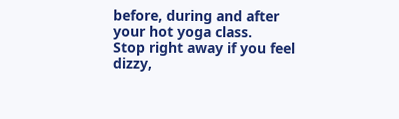before, during and after your hot yoga class.
Stop right away if you feel dizzy,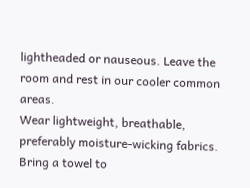lightheaded or nauseous. Leave the room and rest in our cooler common areas.
Wear lightweight, breathable, preferably moisture-wicking fabrics.
Bring a towel to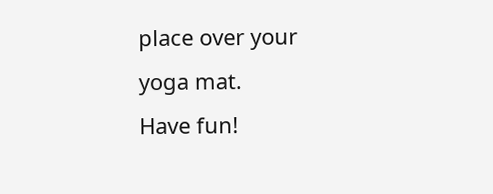place over your yoga mat.
Have fun!